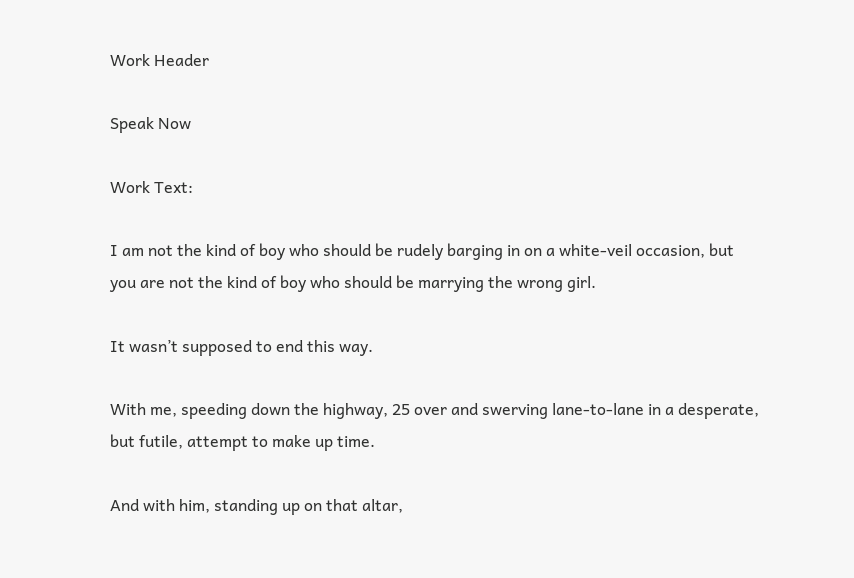Work Header

Speak Now

Work Text:

I am not the kind of boy who should be rudely barging in on a white-veil occasion, but you are not the kind of boy who should be marrying the wrong girl.

It wasn’t supposed to end this way.

With me, speeding down the highway, 25 over and swerving lane-to-lane in a desperate, but futile, attempt to make up time.

And with him, standing up on that altar,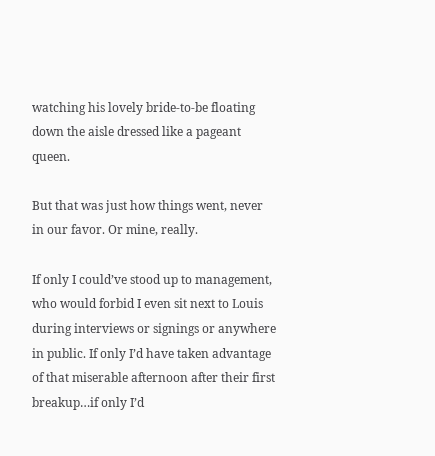watching his lovely bride-to-be floating down the aisle dressed like a pageant queen.

But that was just how things went, never in our favor. Or mine, really.

If only I could’ve stood up to management, who would forbid I even sit next to Louis during interviews or signings or anywhere in public. If only I’d have taken advantage of that miserable afternoon after their first breakup…if only I’d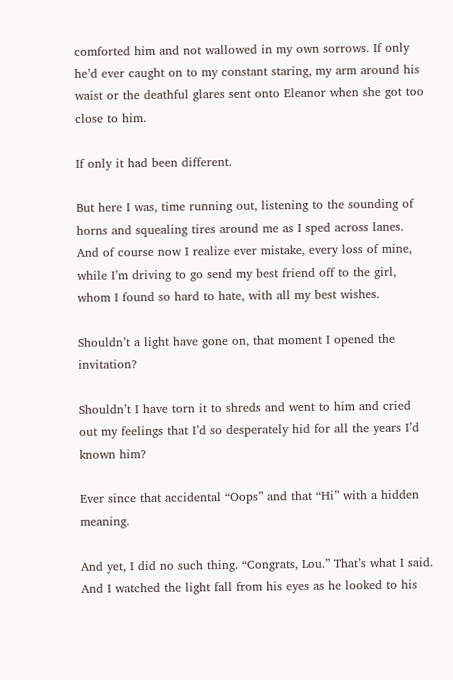comforted him and not wallowed in my own sorrows. If only he’d ever caught on to my constant staring, my arm around his waist or the deathful glares sent onto Eleanor when she got too close to him.

If only it had been different.

But here I was, time running out, listening to the sounding of horns and squealing tires around me as I sped across lanes. And of course now I realize ever mistake, every loss of mine, while I’m driving to go send my best friend off to the girl, whom I found so hard to hate, with all my best wishes.

Shouldn’t a light have gone on, that moment I opened the invitation?

Shouldn’t I have torn it to shreds and went to him and cried out my feelings that I’d so desperately hid for all the years I’d known him?

Ever since that accidental “Oops” and that “Hi” with a hidden meaning.

And yet, I did no such thing. “Congrats, Lou.” That’s what I said. And I watched the light fall from his eyes as he looked to his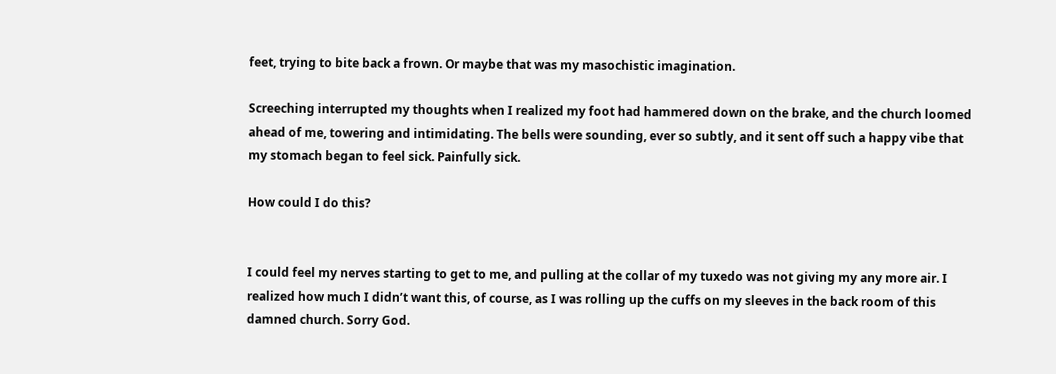feet, trying to bite back a frown. Or maybe that was my masochistic imagination.

Screeching interrupted my thoughts when I realized my foot had hammered down on the brake, and the church loomed ahead of me, towering and intimidating. The bells were sounding, ever so subtly, and it sent off such a happy vibe that my stomach began to feel sick. Painfully sick.

How could I do this?


I could feel my nerves starting to get to me, and pulling at the collar of my tuxedo was not giving my any more air. I realized how much I didn’t want this, of course, as I was rolling up the cuffs on my sleeves in the back room of this damned church. Sorry God.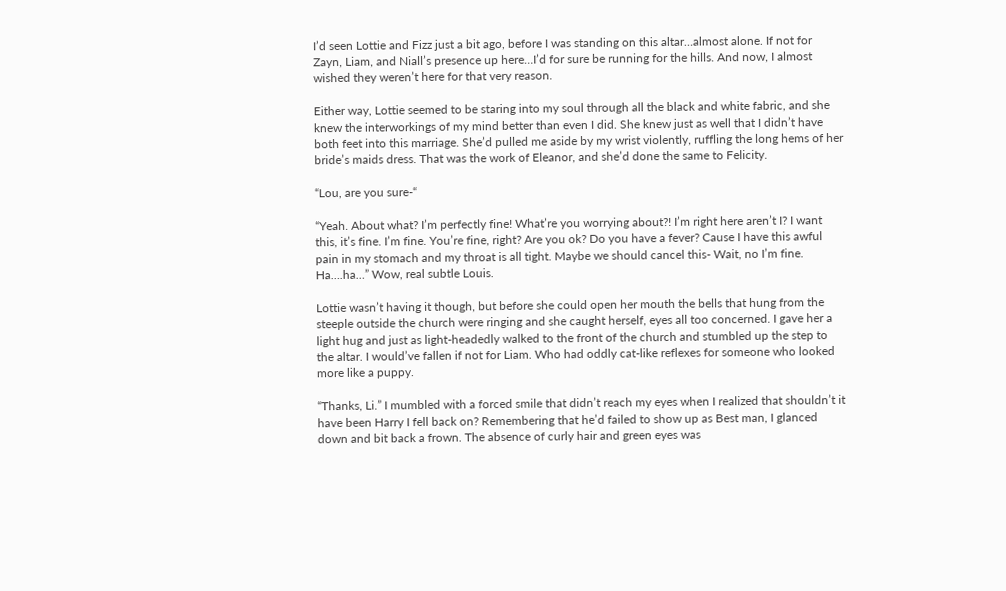I’d seen Lottie and Fizz just a bit ago, before I was standing on this altar…almost alone. If not for Zayn, Liam, and Niall’s presence up here…I’d for sure be running for the hills. And now, I almost wished they weren’t here for that very reason.

Either way, Lottie seemed to be staring into my soul through all the black and white fabric, and she knew the interworkings of my mind better than even I did. She knew just as well that I didn’t have both feet into this marriage. She’d pulled me aside by my wrist violently, ruffling the long hems of her bride’s maids dress. That was the work of Eleanor, and she’d done the same to Felicity.

“Lou, are you sure-“

“Yeah. About what? I’m perfectly fine! What’re you worrying about?! I’m right here aren’t I? I want this, it’s fine. I’m fine. You’re fine, right? Are you ok? Do you have a fever? Cause I have this awful pain in my stomach and my throat is all tight. Maybe we should cancel this- Wait, no I’m fine. Ha….ha…” Wow, real subtle Louis.

Lottie wasn’t having it though, but before she could open her mouth the bells that hung from the steeple outside the church were ringing and she caught herself, eyes all too concerned. I gave her a light hug and just as light-headedly walked to the front of the church and stumbled up the step to the altar. I would’ve fallen if not for Liam. Who had oddly cat-like reflexes for someone who looked more like a puppy.

“Thanks, Li.” I mumbled with a forced smile that didn’t reach my eyes when I realized that shouldn’t it have been Harry I fell back on? Remembering that he’d failed to show up as Best man, I glanced down and bit back a frown. The absence of curly hair and green eyes was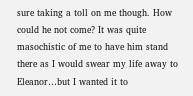sure taking a toll on me though. How could he not come? It was quite masochistic of me to have him stand there as I would swear my life away to Eleanor…but I wanted it to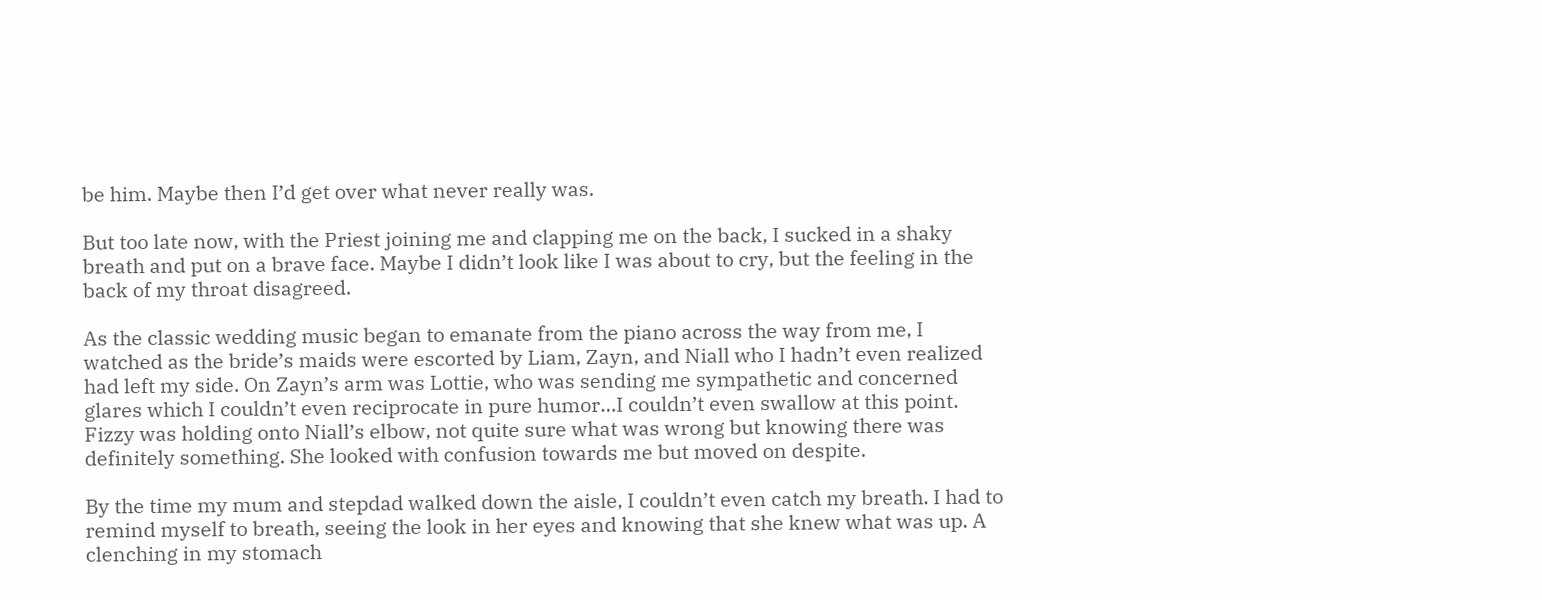be him. Maybe then I’d get over what never really was.

But too late now, with the Priest joining me and clapping me on the back, I sucked in a shaky breath and put on a brave face. Maybe I didn’t look like I was about to cry, but the feeling in the back of my throat disagreed.

As the classic wedding music began to emanate from the piano across the way from me, I watched as the bride’s maids were escorted by Liam, Zayn, and Niall who I hadn’t even realized had left my side. On Zayn’s arm was Lottie, who was sending me sympathetic and concerned glares which I couldn’t even reciprocate in pure humor…I couldn’t even swallow at this point. Fizzy was holding onto Niall’s elbow, not quite sure what was wrong but knowing there was definitely something. She looked with confusion towards me but moved on despite.

By the time my mum and stepdad walked down the aisle, I couldn’t even catch my breath. I had to remind myself to breath, seeing the look in her eyes and knowing that she knew what was up. A clenching in my stomach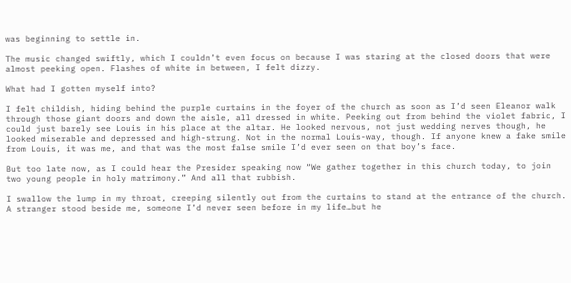was beginning to settle in.

The music changed swiftly, which I couldn’t even focus on because I was staring at the closed doors that were almost peeking open. Flashes of white in between, I felt dizzy.

What had I gotten myself into?

I felt childish, hiding behind the purple curtains in the foyer of the church as soon as I’d seen Eleanor walk through those giant doors and down the aisle, all dressed in white. Peeking out from behind the violet fabric, I could just barely see Louis in his place at the altar. He looked nervous, not just wedding nerves though, he looked miserable and depressed and high-strung. Not in the normal Louis-way, though. If anyone knew a fake smile from Louis, it was me, and that was the most false smile I’d ever seen on that boy’s face.

But too late now, as I could hear the Presider speaking now “We gather together in this church today, to join two young people in holy matrimony.” And all that rubbish.

I swallow the lump in my throat, creeping silently out from the curtains to stand at the entrance of the church. A stranger stood beside me, someone I’d never seen before in my life…but he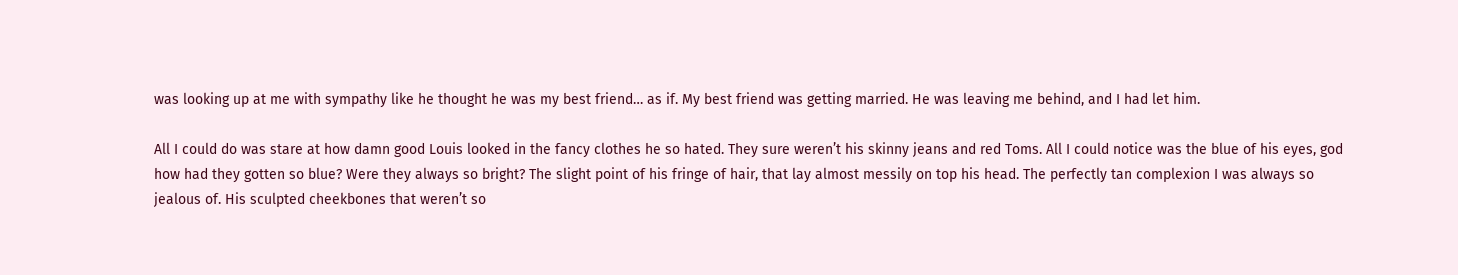was looking up at me with sympathy like he thought he was my best friend… as if. My best friend was getting married. He was leaving me behind, and I had let him.

All I could do was stare at how damn good Louis looked in the fancy clothes he so hated. They sure weren’t his skinny jeans and red Toms. All I could notice was the blue of his eyes, god how had they gotten so blue? Were they always so bright? The slight point of his fringe of hair, that lay almost messily on top his head. The perfectly tan complexion I was always so jealous of. His sculpted cheekbones that weren’t so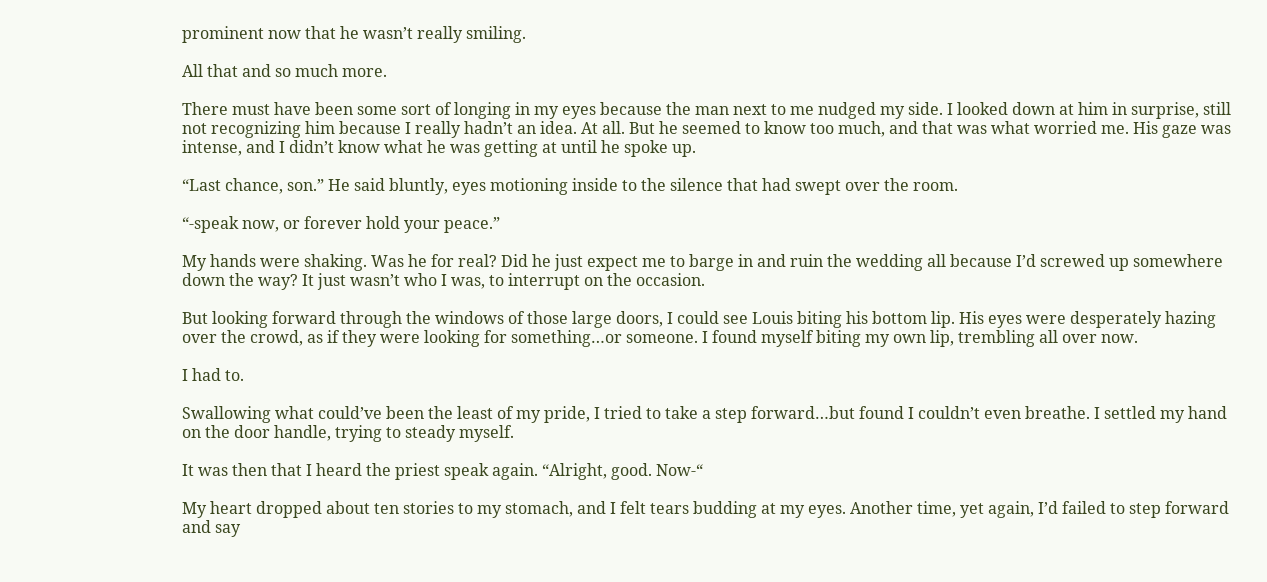prominent now that he wasn’t really smiling.

All that and so much more.

There must have been some sort of longing in my eyes because the man next to me nudged my side. I looked down at him in surprise, still not recognizing him because I really hadn’t an idea. At all. But he seemed to know too much, and that was what worried me. His gaze was intense, and I didn’t know what he was getting at until he spoke up.

“Last chance, son.” He said bluntly, eyes motioning inside to the silence that had swept over the room.

“-speak now, or forever hold your peace.”

My hands were shaking. Was he for real? Did he just expect me to barge in and ruin the wedding all because I’d screwed up somewhere down the way? It just wasn’t who I was, to interrupt on the occasion.

But looking forward through the windows of those large doors, I could see Louis biting his bottom lip. His eyes were desperately hazing over the crowd, as if they were looking for something…or someone. I found myself biting my own lip, trembling all over now.

I had to.

Swallowing what could’ve been the least of my pride, I tried to take a step forward…but found I couldn’t even breathe. I settled my hand on the door handle, trying to steady myself.

It was then that I heard the priest speak again. “Alright, good. Now-“

My heart dropped about ten stories to my stomach, and I felt tears budding at my eyes. Another time, yet again, I’d failed to step forward and say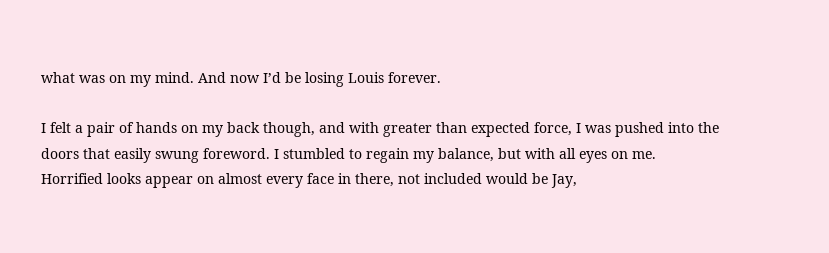what was on my mind. And now I’d be losing Louis forever.

I felt a pair of hands on my back though, and with greater than expected force, I was pushed into the doors that easily swung foreword. I stumbled to regain my balance, but with all eyes on me. Horrified looks appear on almost every face in there, not included would be Jay,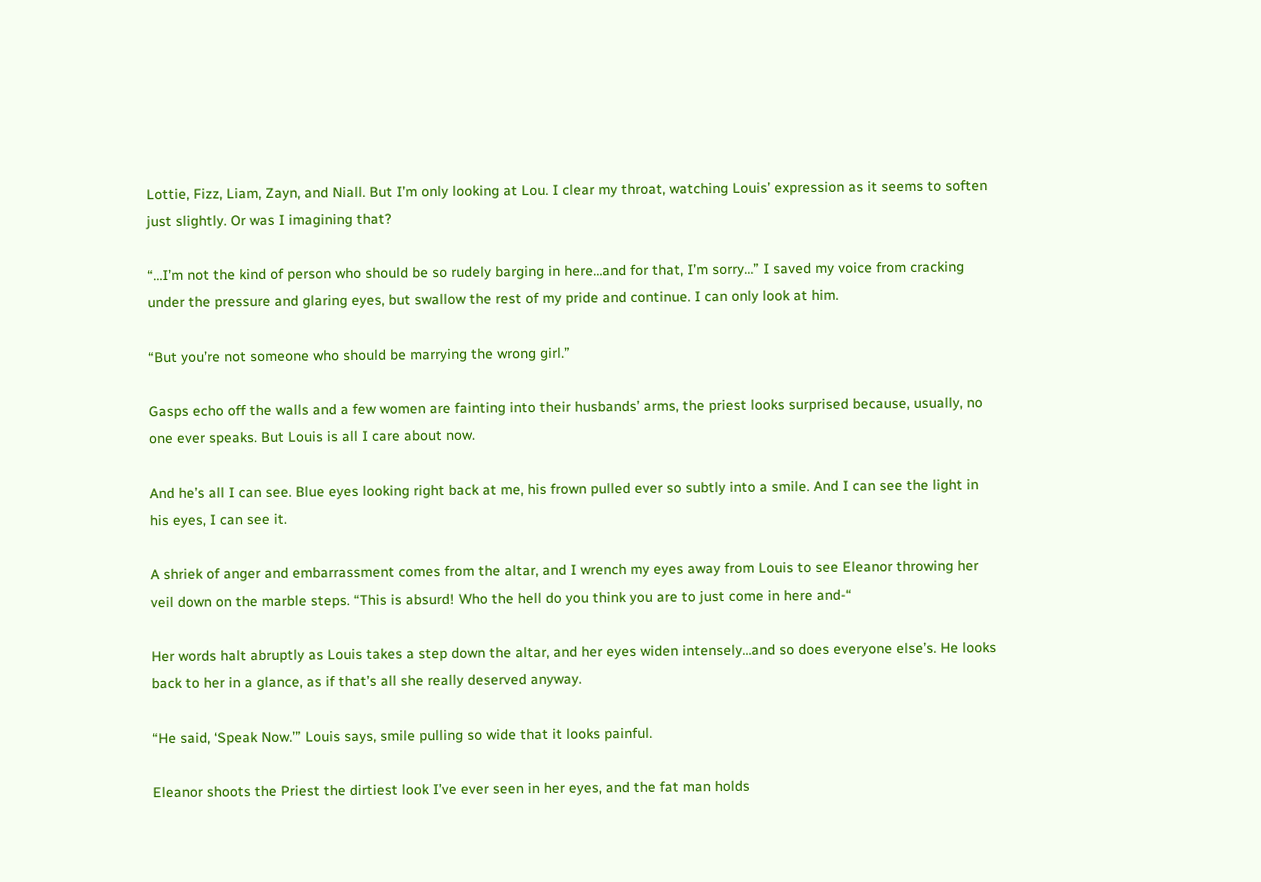Lottie, Fizz, Liam, Zayn, and Niall. But I’m only looking at Lou. I clear my throat, watching Louis’ expression as it seems to soften just slightly. Or was I imagining that?

“…I’m not the kind of person who should be so rudely barging in here…and for that, I’m sorry…” I saved my voice from cracking under the pressure and glaring eyes, but swallow the rest of my pride and continue. I can only look at him.

“But you’re not someone who should be marrying the wrong girl.”

Gasps echo off the walls and a few women are fainting into their husbands’ arms, the priest looks surprised because, usually, no one ever speaks. But Louis is all I care about now.

And he’s all I can see. Blue eyes looking right back at me, his frown pulled ever so subtly into a smile. And I can see the light in his eyes, I can see it.

A shriek of anger and embarrassment comes from the altar, and I wrench my eyes away from Louis to see Eleanor throwing her veil down on the marble steps. “This is absurd! Who the hell do you think you are to just come in here and-“

Her words halt abruptly as Louis takes a step down the altar, and her eyes widen intensely…and so does everyone else’s. He looks back to her in a glance, as if that’s all she really deserved anyway.

“He said, ‘Speak Now.’” Louis says, smile pulling so wide that it looks painful.

Eleanor shoots the Priest the dirtiest look I’ve ever seen in her eyes, and the fat man holds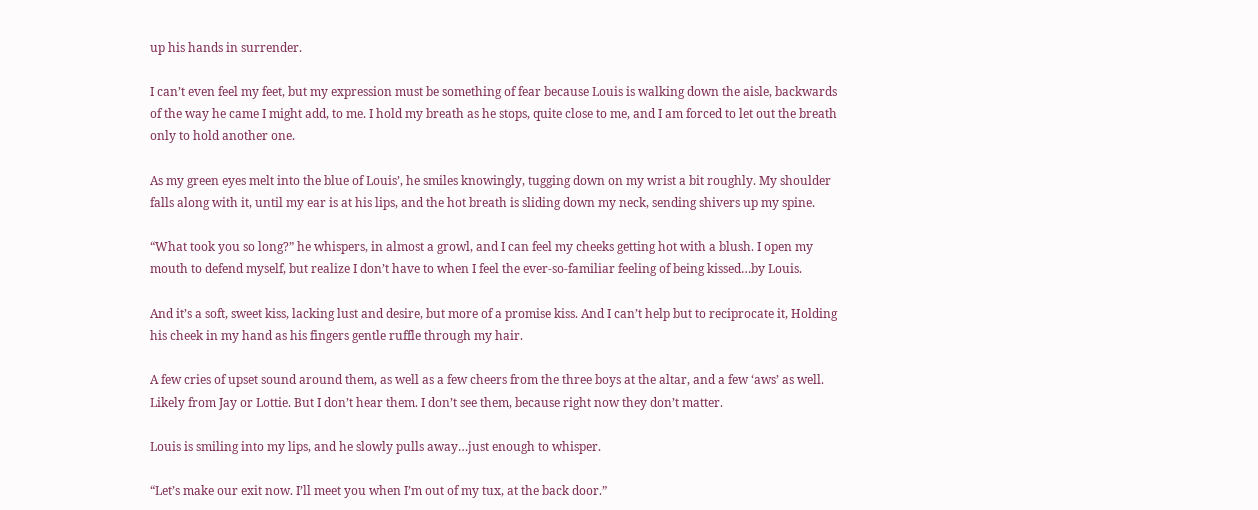up his hands in surrender.

I can’t even feel my feet, but my expression must be something of fear because Louis is walking down the aisle, backwards of the way he came I might add, to me. I hold my breath as he stops, quite close to me, and I am forced to let out the breath only to hold another one.

As my green eyes melt into the blue of Louis’, he smiles knowingly, tugging down on my wrist a bit roughly. My shoulder falls along with it, until my ear is at his lips, and the hot breath is sliding down my neck, sending shivers up my spine.

“What took you so long?” he whispers, in almost a growl, and I can feel my cheeks getting hot with a blush. I open my mouth to defend myself, but realize I don’t have to when I feel the ever-so-familiar feeling of being kissed…by Louis.

And it’s a soft, sweet kiss, lacking lust and desire, but more of a promise kiss. And I can’t help but to reciprocate it, Holding his cheek in my hand as his fingers gentle ruffle through my hair.

A few cries of upset sound around them, as well as a few cheers from the three boys at the altar, and a few ‘aws’ as well. Likely from Jay or Lottie. But I don’t hear them. I don’t see them, because right now they don’t matter.

Louis is smiling into my lips, and he slowly pulls away…just enough to whisper.

“Let’s make our exit now. I’ll meet you when I’m out of my tux, at the back door.”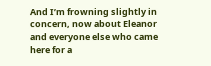And I’m frowning slightly in concern, now about Eleanor and everyone else who came here for a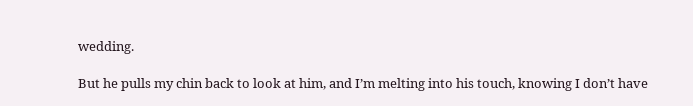wedding.

But he pulls my chin back to look at him, and I’m melting into his touch, knowing I don’t have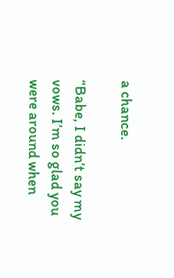a chance.

“Babe, I didn’t say my vows. I’m so glad you were around when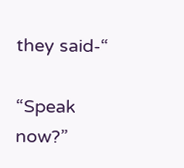they said-“

“Speak now?”